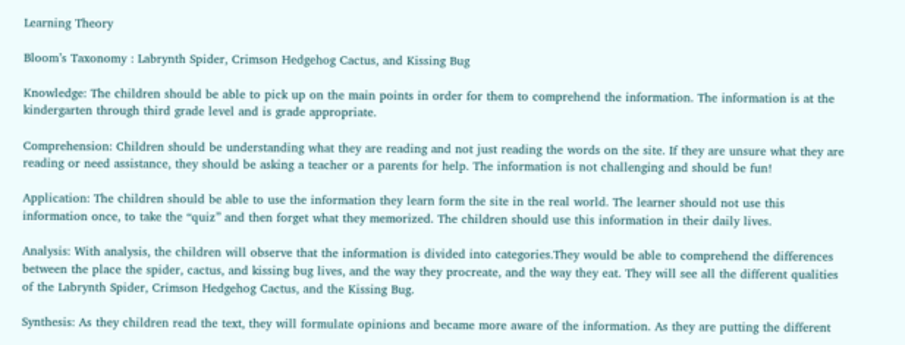Learning Theory

Bloom’s Taxonomy : Labrynth Spider, Crimson Hedgehog Cactus, and Kissing Bug

Knowledge: The children should be able to pick up on the main points in order for them to comprehend the information. The information is at the kindergarten through third grade level and is grade appropriate.

Comprehension: Children should be understanding what they are reading and not just reading the words on the site. If they are unsure what they are reading or need assistance, they should be asking a teacher or a parents for help. The information is not challenging and should be fun!

Application: The children should be able to use the information they learn form the site in the real world. The learner should not use this information once, to take the “quiz” and then forget what they memorized. The children should use this information in their daily lives.

Analysis: With analysis, the children will observe that the information is divided into categories.They would be able to comprehend the differences between the place the spider, cactus, and kissing bug lives, and the way they procreate, and the way they eat. They will see all the different qualities of the Labrynth Spider, Crimson Hedgehog Cactus, and the Kissing Bug.

Synthesis: As they children read the text, they will formulate opinions and became more aware of the information. As they are putting the different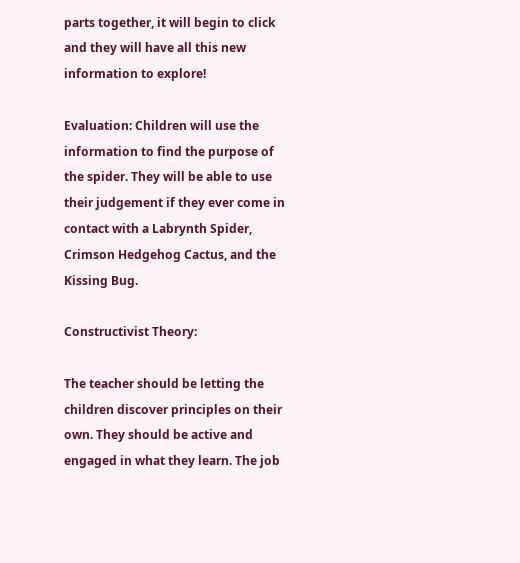parts together, it will begin to click and they will have all this new information to explore!

Evaluation: Children will use the information to find the purpose of the spider. They will be able to use their judgement if they ever come in contact with a Labrynth Spider, Crimson Hedgehog Cactus, and the Kissing Bug.

Constructivist Theory:

The teacher should be letting the children discover principles on their own. They should be active and engaged in what they learn. The job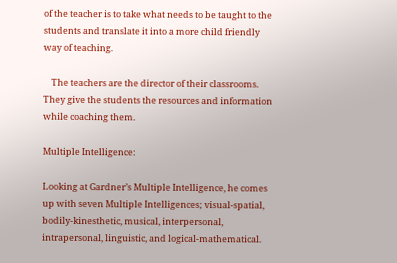of the teacher is to take what needs to be taught to the students and translate it into a more child friendly way of teaching.

    The teachers are the director of their classrooms. They give the students the resources and information while coaching them.

Multiple Intelligence:

Looking at Gardner’s Multiple Intelligence, he comes up with seven Multiple Intelligences; visual-spatial, bodily-kinesthetic, musical, interpersonal, intrapersonal, linguistic, and logical-mathematical.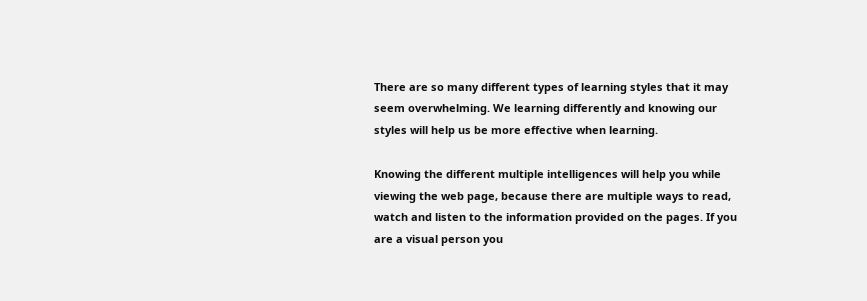There are so many different types of learning styles that it may seem overwhelming. We learning differently and knowing our styles will help us be more effective when learning.

Knowing the different multiple intelligences will help you while viewing the web page, because there are multiple ways to read, watch and listen to the information provided on the pages. If you are a visual person you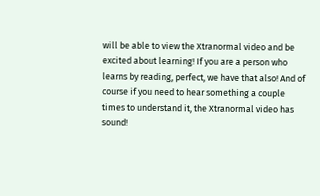will be able to view the Xtranormal video and be excited about learning! If you are a person who learns by reading, perfect, we have that also! And of course if you need to hear something a couple times to understand it, the Xtranormal video has sound!